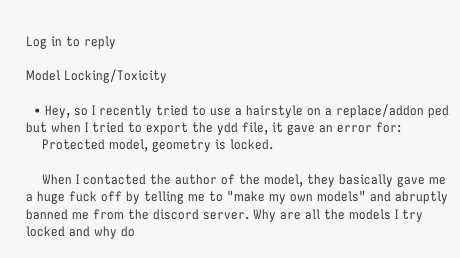Log in to reply

Model Locking/Toxicity

  • Hey, so I recently tried to use a hairstyle on a replace/addon ped but when I tried to export the ydd file, it gave an error for:
    Protected model, geometry is locked.

    When I contacted the author of the model, they basically gave me a huge fuck off by telling me to "make my own models" and abruptly banned me from the discord server. Why are all the models I try locked and why do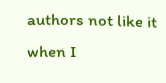authors not like it when I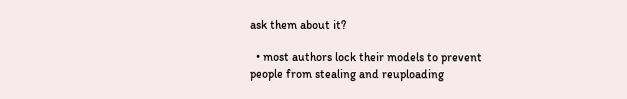ask them about it?

  • most authors lock their models to prevent people from stealing and reuploading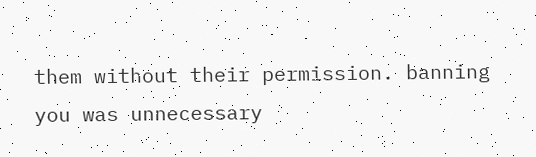them without their permission. banning you was unnecessary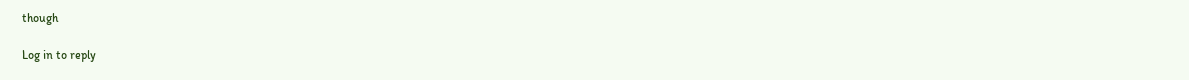though

Log in to reply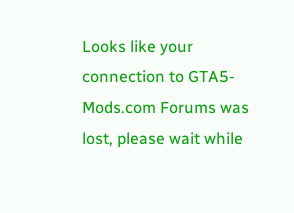Looks like your connection to GTA5-Mods.com Forums was lost, please wait while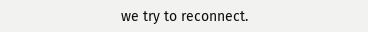we try to reconnect.